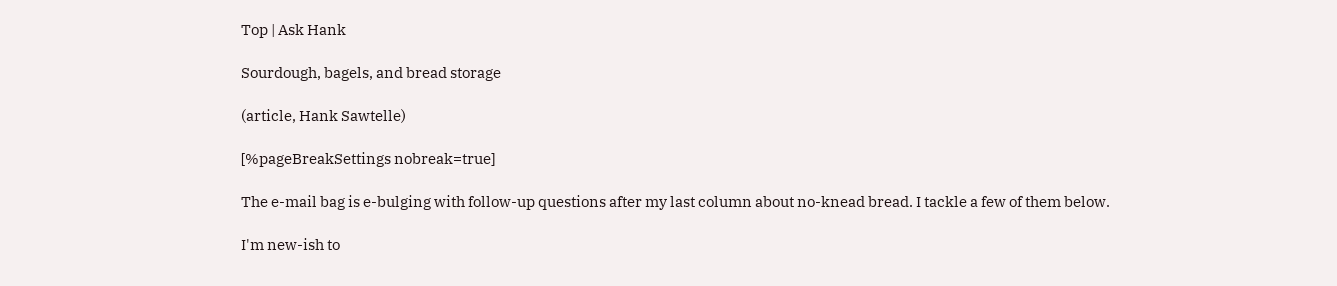Top | Ask Hank

Sourdough, bagels, and bread storage

(article, Hank Sawtelle)

[%pageBreakSettings nobreak=true]

The e-mail bag is e-bulging with follow-up questions after my last column about no-knead bread. I tackle a few of them below.

I'm new-ish to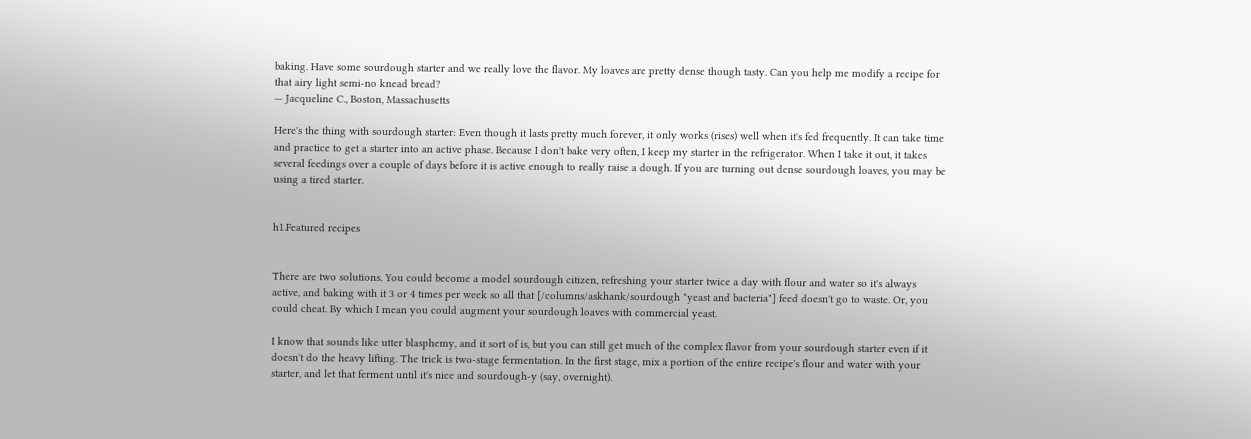baking. Have some sourdough starter and we really love the flavor. My loaves are pretty dense though tasty. Can you help me modify a recipe for that airy light semi-no knead bread?
— Jacqueline C., Boston, Massachusetts

Here's the thing with sourdough starter: Even though it lasts pretty much forever, it only works (rises) well when it's fed frequently. It can take time and practice to get a starter into an active phase. Because I don't bake very often, I keep my starter in the refrigerator. When I take it out, it takes several feedings over a couple of days before it is active enough to really raise a dough. If you are turning out dense sourdough loaves, you may be using a tired starter.


h1.Featured recipes


There are two solutions. You could become a model sourdough citizen, refreshing your starter twice a day with flour and water so it's always active, and baking with it 3 or 4 times per week so all that [/columns/askhank/sourdough "yeast and bacteria"] feed doesn't go to waste. Or, you could cheat. By which I mean you could augment your sourdough loaves with commercial yeast.

I know that sounds like utter blasphemy, and it sort of is, but you can still get much of the complex flavor from your sourdough starter even if it doesn't do the heavy lifting. The trick is two-stage fermentation. In the first stage, mix a portion of the entire recipe's flour and water with your starter, and let that ferment until it's nice and sourdough-y (say, overnight).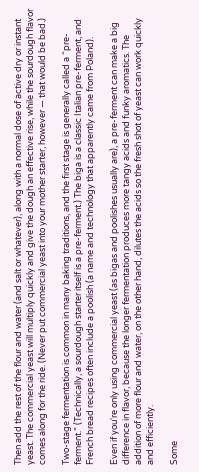Then add the rest of the flour and water (and salt or whatever), along with a normal dose of active dry or instant yeast. The commercial yeast will multiply quickly and give the dough an effective rise, while the sourdough flavor comes along for the ride. (Never put commercial yeast into your mother starter, however — that would be bad.)

Two-stage fermentation is common in many baking traditions, and the first stage is generally called a “pre-ferment.” (Technically, a sourdough starter itself is a pre-ferment.) The biga is a classic Italian pre-ferment, and French bread recipes often include a poolish (a name and technology that apparently came from Poland).

Even if you're only using commercial yeast (as bigas and poolishes usually are), a pre-ferment can make a big difference in flavor, because the longer fermentation produces more tangy acids and funky aromatics. The addition of more flour and water, on the other hand, dilutes the acids so the fresh shot of yeast can work quickly and efficiently.

Some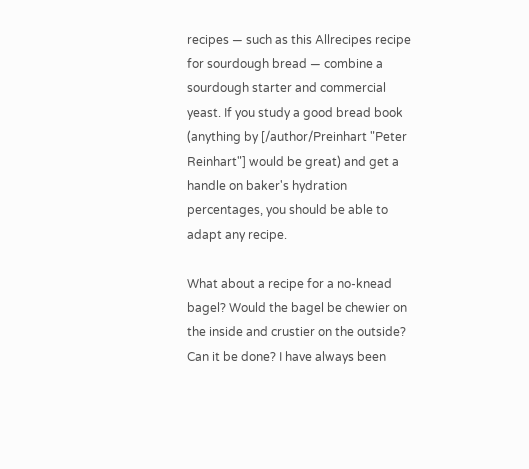recipes — such as this Allrecipes recipe for sourdough bread — combine a sourdough starter and commercial yeast. If you study a good bread book (anything by [/author/Preinhart "Peter Reinhart"] would be great) and get a handle on baker's hydration percentages, you should be able to adapt any recipe.

What about a recipe for a no-knead bagel? Would the bagel be chewier on the inside and crustier on the outside? Can it be done? I have always been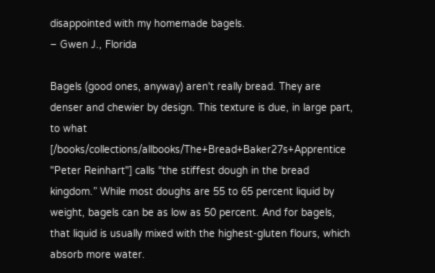disappointed with my homemade bagels.
– Gwen J., Florida

Bagels (good ones, anyway) aren't really bread. They are denser and chewier by design. This texture is due, in large part, to what [/books/collections/allbooks/The+Bread+Baker27s+Apprentice "Peter Reinhart"] calls “the stiffest dough in the bread kingdom.” While most doughs are 55 to 65 percent liquid by weight, bagels can be as low as 50 percent. And for bagels, that liquid is usually mixed with the highest-gluten flours, which absorb more water.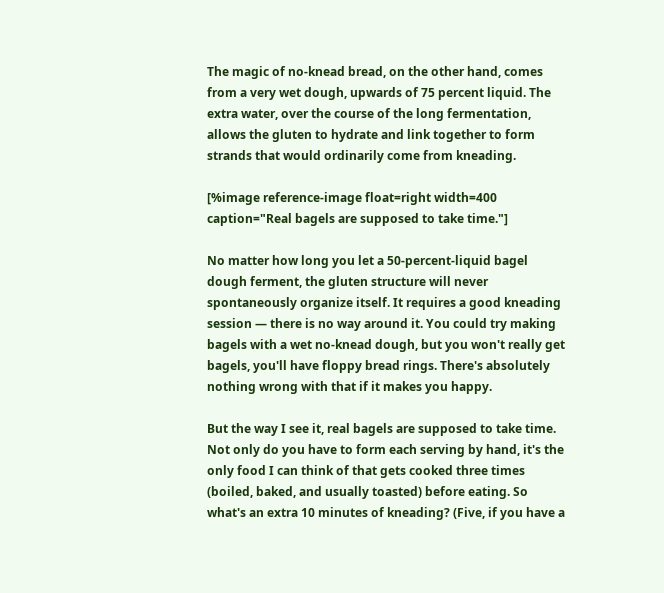The magic of no-knead bread, on the other hand, comes from a very wet dough, upwards of 75 percent liquid. The extra water, over the course of the long fermentation, allows the gluten to hydrate and link together to form strands that would ordinarily come from kneading.

[%image reference-image float=right width=400 caption="Real bagels are supposed to take time."]

No matter how long you let a 50-percent-liquid bagel dough ferment, the gluten structure will never spontaneously organize itself. It requires a good kneading session — there is no way around it. You could try making bagels with a wet no-knead dough, but you won't really get bagels, you'll have floppy bread rings. There's absolutely nothing wrong with that if it makes you happy.

But the way I see it, real bagels are supposed to take time. Not only do you have to form each serving by hand, it's the only food I can think of that gets cooked three times (boiled, baked, and usually toasted) before eating. So what's an extra 10 minutes of kneading? (Five, if you have a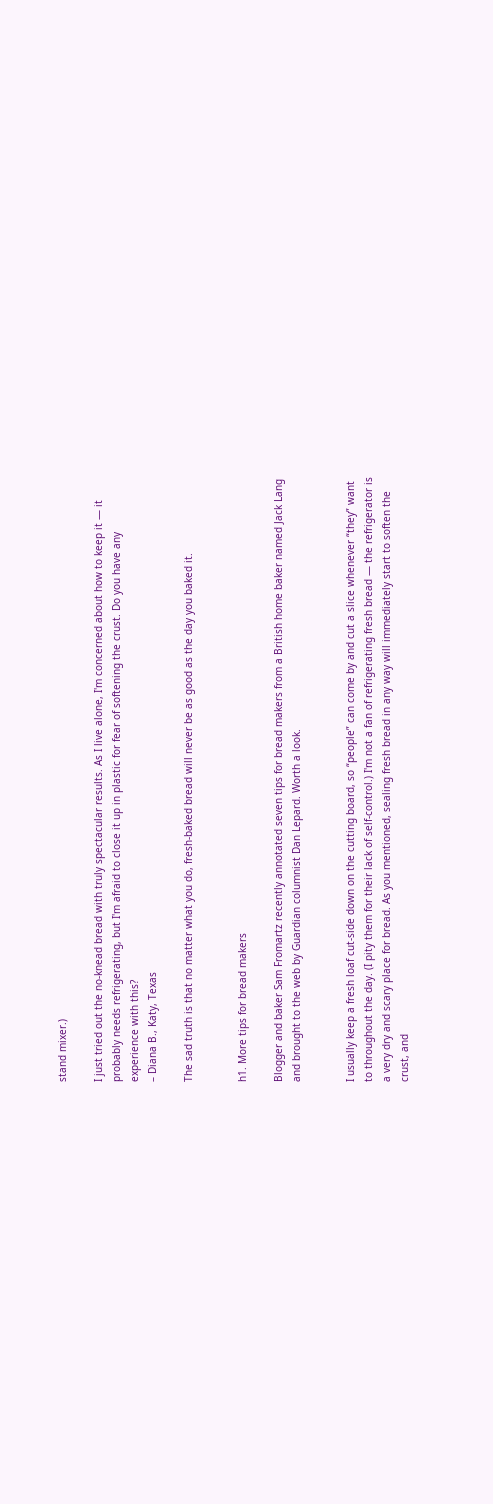stand mixer.)

I just tried out the no-knead bread with truly spectacular results. As I live alone, I'm concerned about how to keep it — it probably needs refrigerating, but I'm afraid to close it up in plastic for fear of softening the crust. Do you have any experience with this?
– Diana B., Katy, Texas

The sad truth is that no matter what you do, fresh-baked bread will never be as good as the day you baked it.


h1. More tips for bread makers

Blogger and baker Sam Fromartz recently annotated seven tips for bread makers from a British home baker named Jack Lang and brought to the web by Guardian columnist Dan Lepard. Worth a look.


I usually keep a fresh loaf cut-side down on the cutting board, so “people” can come by and cut a slice whenever “they” want to throughout the day. (I pity them for their lack of self-control.) I'm not a fan of refrigerating fresh bread — the refrigerator is a very dry and scary place for bread. As you mentioned, sealing fresh bread in any way will immediately start to soften the crust, and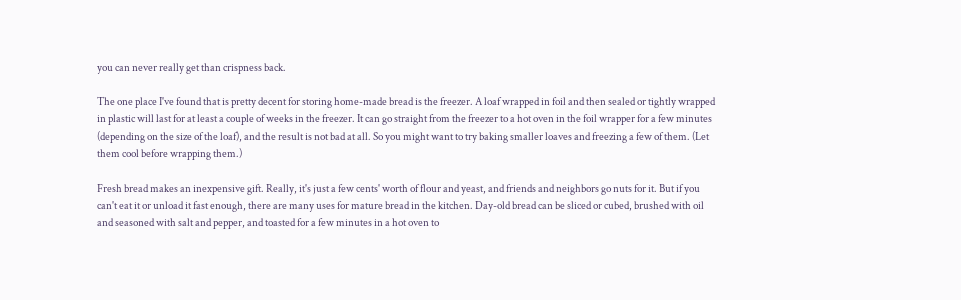you can never really get than crispness back.

The one place I've found that is pretty decent for storing home-made bread is the freezer. A loaf wrapped in foil and then sealed or tightly wrapped in plastic will last for at least a couple of weeks in the freezer. It can go straight from the freezer to a hot oven in the foil wrapper for a few minutes (depending on the size of the loaf), and the result is not bad at all. So you might want to try baking smaller loaves and freezing a few of them. (Let them cool before wrapping them.)

Fresh bread makes an inexpensive gift. Really, it's just a few cents' worth of flour and yeast, and friends and neighbors go nuts for it. But if you can't eat it or unload it fast enough, there are many uses for mature bread in the kitchen. Day-old bread can be sliced or cubed, brushed with oil and seasoned with salt and pepper, and toasted for a few minutes in a hot oven to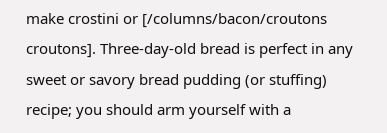make crostini or [/columns/bacon/croutons croutons]. Three-day-old bread is perfect in any sweet or savory bread pudding (or stuffing) recipe; you should arm yourself with a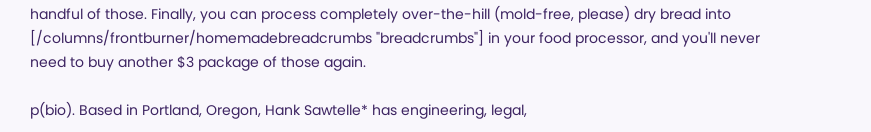handful of those. Finally, you can process completely over-the-hill (mold-free, please) dry bread into [/columns/frontburner/homemadebreadcrumbs "breadcrumbs"] in your food processor, and you'll never need to buy another $3 package of those again.

p(bio). Based in Portland, Oregon, Hank Sawtelle* has engineering, legal,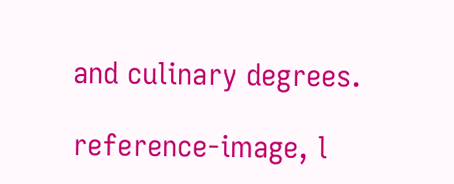and culinary degrees.

reference-image, l